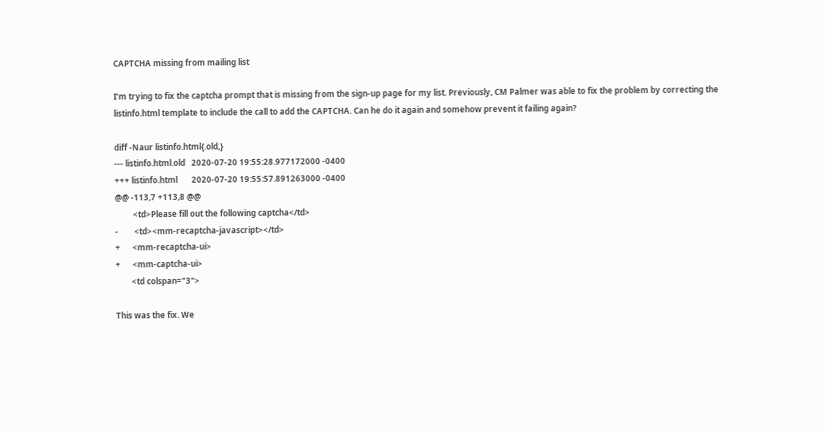CAPTCHA missing from mailing list

I’m trying to fix the captcha prompt that is missing from the sign-up page for my list. Previously, CM Palmer was able to fix the problem by correcting the listinfo.html template to include the call to add the CAPTCHA. Can he do it again and somehow prevent it failing again?

diff -Naur listinfo.html{.old,}
--- listinfo.html.old   2020-07-20 19:55:28.977172000 -0400
+++ listinfo.html       2020-07-20 19:55:57.891263000 -0400
@@ -113,7 +113,8 @@
         <td>Please fill out the following captcha</td>
-        <td><mm-recaptcha-javascript></td>
+      <mm-recaptcha-ui>
+      <mm-captcha-ui>
        <td colspan="3">

This was the fix. We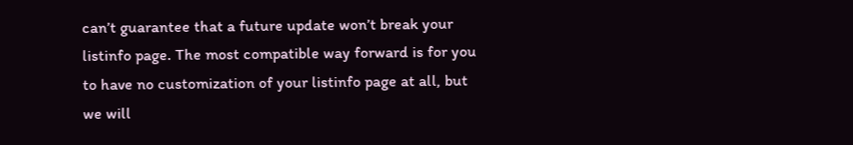can’t guarantee that a future update won’t break your listinfo page. The most compatible way forward is for you to have no customization of your listinfo page at all, but we will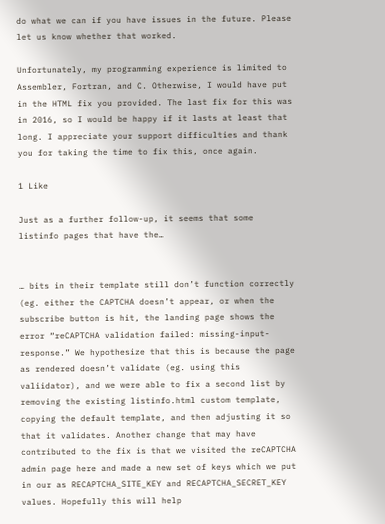do what we can if you have issues in the future. Please let us know whether that worked.

Unfortunately, my programming experience is limited to Assembler, Fortran, and C. Otherwise, I would have put in the HTML fix you provided. The last fix for this was in 2016, so I would be happy if it lasts at least that long. I appreciate your support difficulties and thank you for taking the time to fix this, once again.

1 Like

Just as a further follow-up, it seems that some listinfo pages that have the…


… bits in their template still don’t function correctly (eg. either the CAPTCHA doesn’t appear, or when the subscribe button is hit, the landing page shows the error “reCAPTCHA validation failed: missing-input-response.” We hypothesize that this is because the page as rendered doesn’t validate (eg. using this valiidator), and we were able to fix a second list by removing the existing listinfo.html custom template, copying the default template, and then adjusting it so that it validates. Another change that may have contributed to the fix is that we visited the reCAPTCHA admin page here and made a new set of keys which we put in our as RECAPTCHA_SITE_KEY and RECAPTCHA_SECRET_KEY values. Hopefully this will help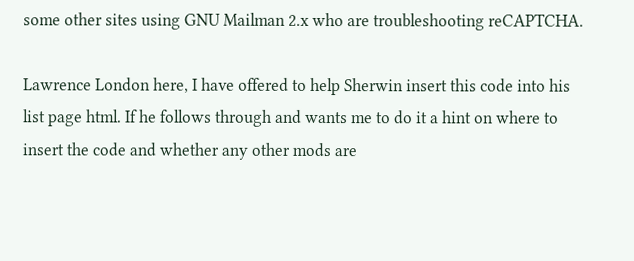some other sites using GNU Mailman 2.x who are troubleshooting reCAPTCHA.

Lawrence London here, I have offered to help Sherwin insert this code into his list page html. If he follows through and wants me to do it a hint on where to insert the code and whether any other mods are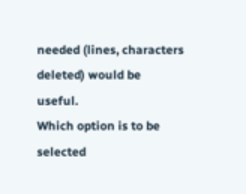needed (lines, characters deleted) would be useful.
Which option is to be selected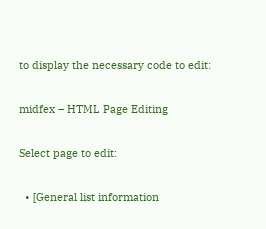to display the necessary code to edit:

midfex – HTML Page Editing

Select page to edit:

  • [General list information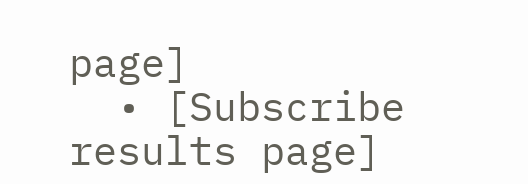page]
  • [Subscribe results page]